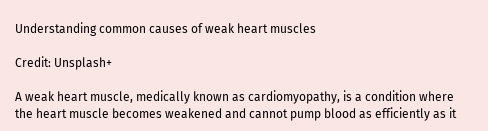Understanding common causes of weak heart muscles

Credit: Unsplash+

A weak heart muscle, medically known as cardiomyopathy, is a condition where the heart muscle becomes weakened and cannot pump blood as efficiently as it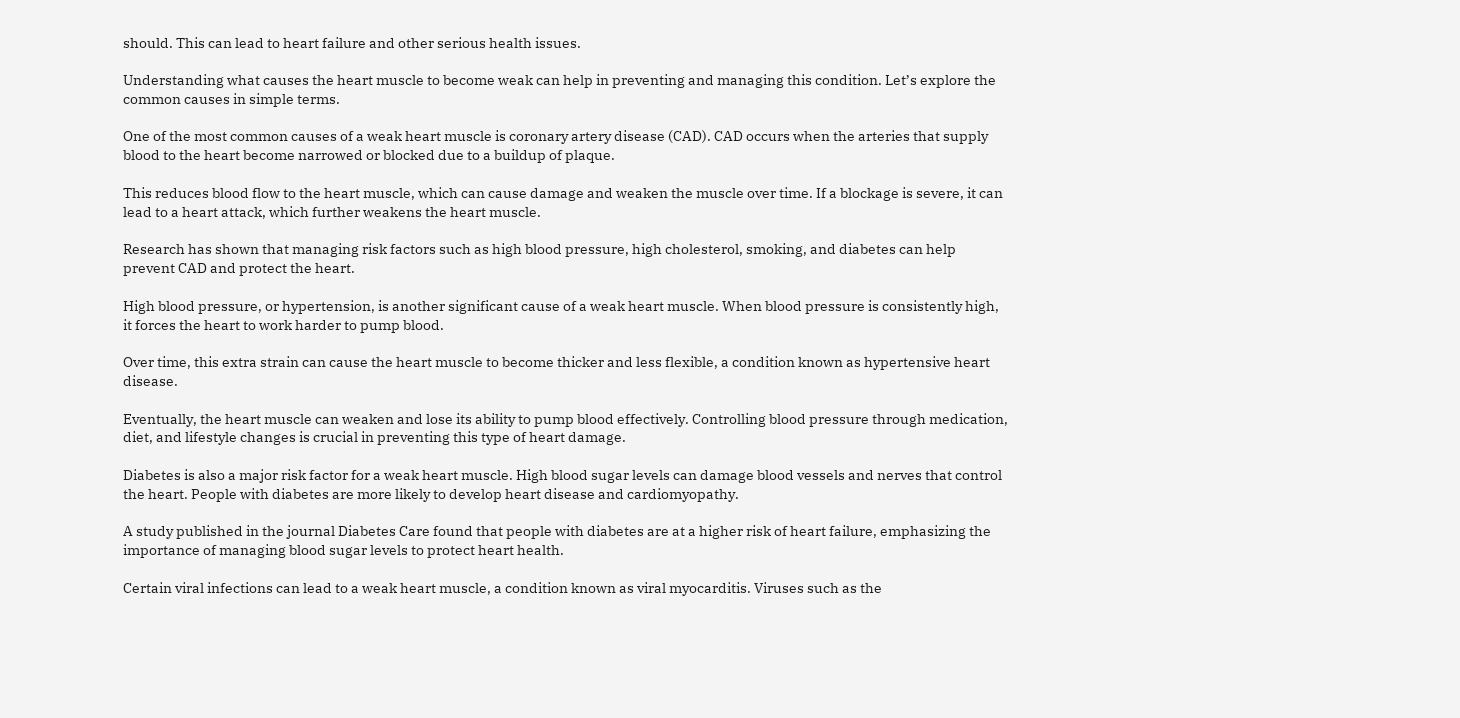should. This can lead to heart failure and other serious health issues.

Understanding what causes the heart muscle to become weak can help in preventing and managing this condition. Let’s explore the common causes in simple terms.

One of the most common causes of a weak heart muscle is coronary artery disease (CAD). CAD occurs when the arteries that supply blood to the heart become narrowed or blocked due to a buildup of plaque.

This reduces blood flow to the heart muscle, which can cause damage and weaken the muscle over time. If a blockage is severe, it can lead to a heart attack, which further weakens the heart muscle.

Research has shown that managing risk factors such as high blood pressure, high cholesterol, smoking, and diabetes can help prevent CAD and protect the heart.

High blood pressure, or hypertension, is another significant cause of a weak heart muscle. When blood pressure is consistently high, it forces the heart to work harder to pump blood.

Over time, this extra strain can cause the heart muscle to become thicker and less flexible, a condition known as hypertensive heart disease.

Eventually, the heart muscle can weaken and lose its ability to pump blood effectively. Controlling blood pressure through medication, diet, and lifestyle changes is crucial in preventing this type of heart damage.

Diabetes is also a major risk factor for a weak heart muscle. High blood sugar levels can damage blood vessels and nerves that control the heart. People with diabetes are more likely to develop heart disease and cardiomyopathy.

A study published in the journal Diabetes Care found that people with diabetes are at a higher risk of heart failure, emphasizing the importance of managing blood sugar levels to protect heart health.

Certain viral infections can lead to a weak heart muscle, a condition known as viral myocarditis. Viruses such as the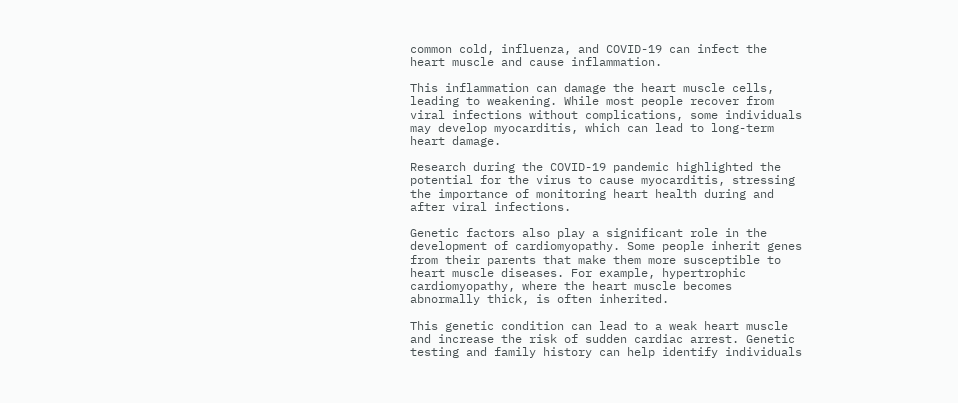common cold, influenza, and COVID-19 can infect the heart muscle and cause inflammation.

This inflammation can damage the heart muscle cells, leading to weakening. While most people recover from viral infections without complications, some individuals may develop myocarditis, which can lead to long-term heart damage.

Research during the COVID-19 pandemic highlighted the potential for the virus to cause myocarditis, stressing the importance of monitoring heart health during and after viral infections.

Genetic factors also play a significant role in the development of cardiomyopathy. Some people inherit genes from their parents that make them more susceptible to heart muscle diseases. For example, hypertrophic cardiomyopathy, where the heart muscle becomes abnormally thick, is often inherited.

This genetic condition can lead to a weak heart muscle and increase the risk of sudden cardiac arrest. Genetic testing and family history can help identify individuals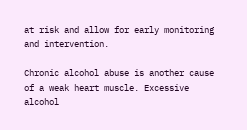at risk and allow for early monitoring and intervention.

Chronic alcohol abuse is another cause of a weak heart muscle. Excessive alcohol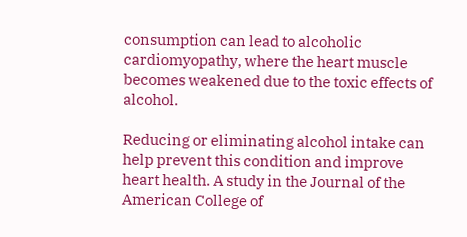consumption can lead to alcoholic cardiomyopathy, where the heart muscle becomes weakened due to the toxic effects of alcohol.

Reducing or eliminating alcohol intake can help prevent this condition and improve heart health. A study in the Journal of the American College of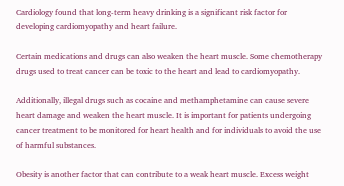Cardiology found that long-term heavy drinking is a significant risk factor for developing cardiomyopathy and heart failure.

Certain medications and drugs can also weaken the heart muscle. Some chemotherapy drugs used to treat cancer can be toxic to the heart and lead to cardiomyopathy.

Additionally, illegal drugs such as cocaine and methamphetamine can cause severe heart damage and weaken the heart muscle. It is important for patients undergoing cancer treatment to be monitored for heart health and for individuals to avoid the use of harmful substances.

Obesity is another factor that can contribute to a weak heart muscle. Excess weight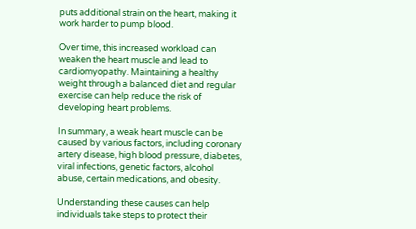puts additional strain on the heart, making it work harder to pump blood.

Over time, this increased workload can weaken the heart muscle and lead to cardiomyopathy. Maintaining a healthy weight through a balanced diet and regular exercise can help reduce the risk of developing heart problems.

In summary, a weak heart muscle can be caused by various factors, including coronary artery disease, high blood pressure, diabetes, viral infections, genetic factors, alcohol abuse, certain medications, and obesity.

Understanding these causes can help individuals take steps to protect their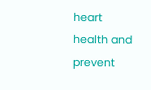heart health and prevent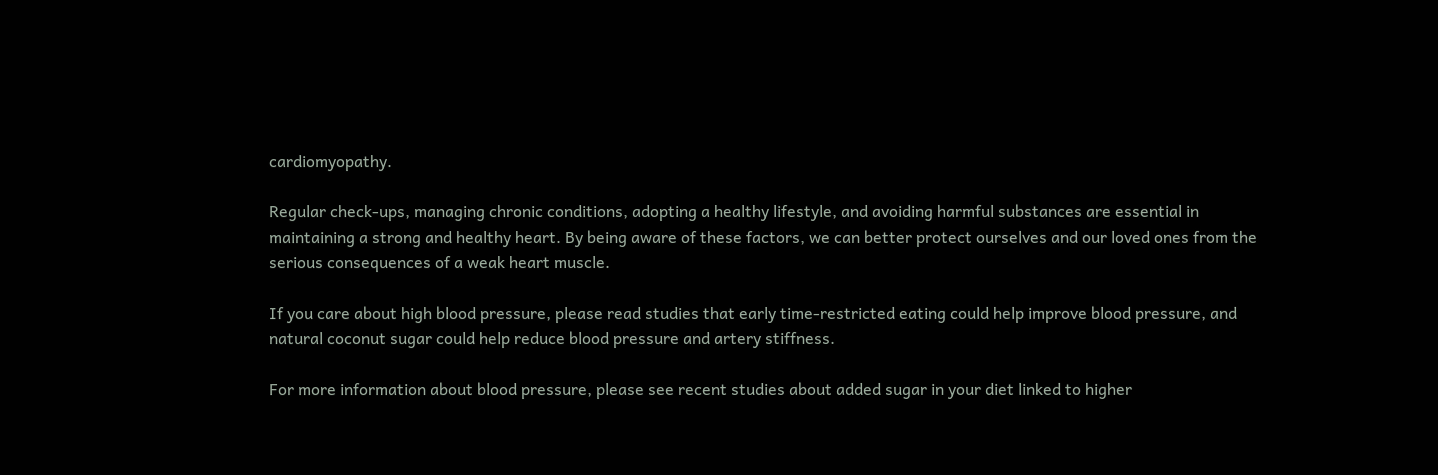cardiomyopathy.

Regular check-ups, managing chronic conditions, adopting a healthy lifestyle, and avoiding harmful substances are essential in maintaining a strong and healthy heart. By being aware of these factors, we can better protect ourselves and our loved ones from the serious consequences of a weak heart muscle.

If you care about high blood pressure, please read studies that early time-restricted eating could help improve blood pressure, and natural coconut sugar could help reduce blood pressure and artery stiffness.

For more information about blood pressure, please see recent studies about added sugar in your diet linked to higher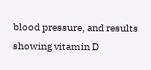blood pressure, and results showing vitamin D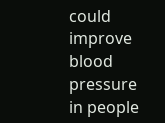could improve blood pressure in people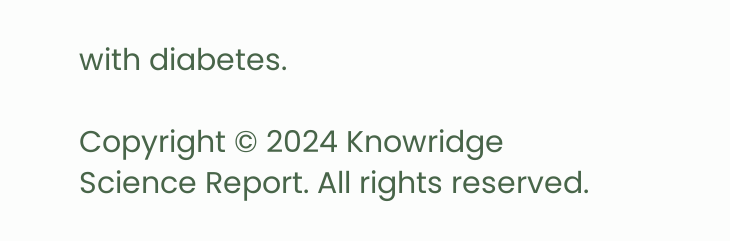with diabetes.

Copyright © 2024 Knowridge Science Report. All rights reserved.